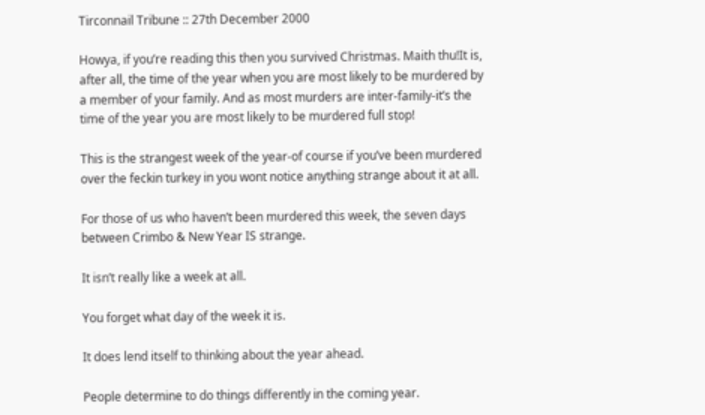Tirconnail Tribune :: 27th December 2000

Howya, if you’re reading this then you survived Christmas. Maith thu!It is, after all, the time of the year when you are most likely to be murdered by a member of your family. And as most murders are inter-family-it’s the time of the year you are most likely to be murdered full stop!

This is the strangest week of the year-of course if you’ve been murdered over the feckin turkey in you wont notice anything strange about it at all.

For those of us who haven’t been murdered this week, the seven days between Crimbo & New Year IS strange.

It isn’t really like a week at all.

You forget what day of the week it is.

It does lend itself to thinking about the year ahead.

People determine to do things differently in the coming year.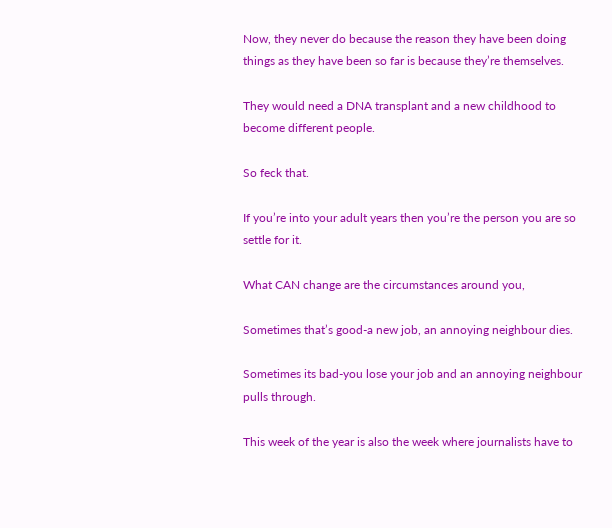Now, they never do because the reason they have been doing things as they have been so far is because they’re themselves.

They would need a DNA transplant and a new childhood to become different people.

So feck that.

If you’re into your adult years then you’re the person you are so settle for it.

What CAN change are the circumstances around you,

Sometimes that’s good-a new job, an annoying neighbour dies.

Sometimes its bad-you lose your job and an annoying neighbour pulls through.

This week of the year is also the week where journalists have to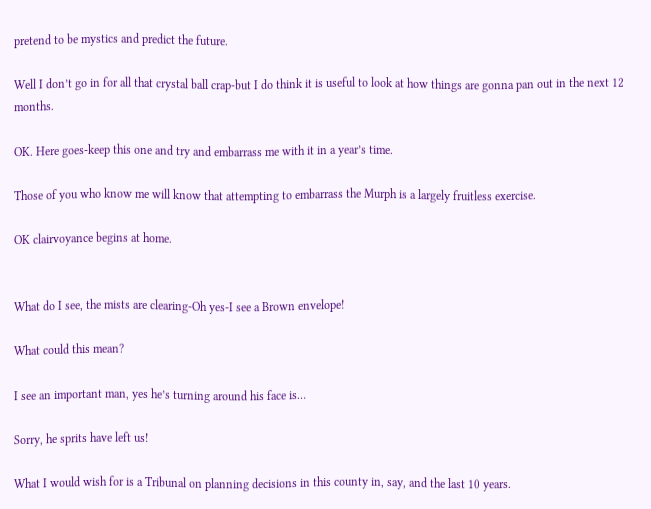pretend to be mystics and predict the future.

Well I don’t go in for all that crystal ball crap-but I do think it is useful to look at how things are gonna pan out in the next 12 months.

OK. Here goes-keep this one and try and embarrass me with it in a year’s time.

Those of you who know me will know that attempting to embarrass the Murph is a largely fruitless exercise.

OK clairvoyance begins at home.


What do I see, the mists are clearing-Oh yes-I see a Brown envelope!

What could this mean?

I see an important man, yes he’s turning around his face is…

Sorry, he sprits have left us!

What I would wish for is a Tribunal on planning decisions in this county in, say, and the last 10 years.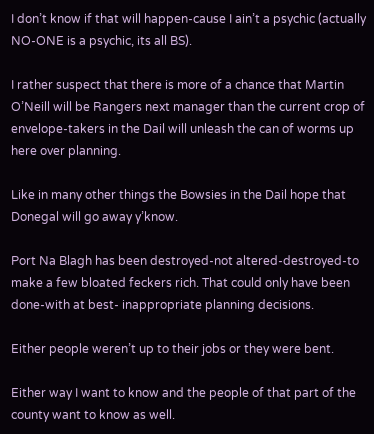I don’t know if that will happen-cause I ain’t a psychic (actually NO-ONE is a psychic, its all BS).

I rather suspect that there is more of a chance that Martin O’Neill will be Rangers next manager than the current crop of envelope-takers in the Dail will unleash the can of worms up here over planning.

Like in many other things the Bowsies in the Dail hope that Donegal will go away y’know.

Port Na Blagh has been destroyed-not altered-destroyed-to make a few bloated feckers rich. That could only have been done-with at best- inappropriate planning decisions.

Either people weren’t up to their jobs or they were bent.

Either way I want to know and the people of that part of the county want to know as well.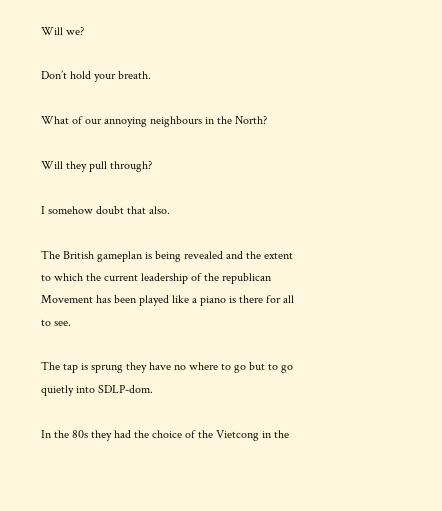Will we?

Don’t hold your breath.

What of our annoying neighbours in the North?

Will they pull through?

I somehow doubt that also.

The British gameplan is being revealed and the extent to which the current leadership of the republican Movement has been played like a piano is there for all to see.

The tap is sprung they have no where to go but to go quietly into SDLP-dom.

In the 80s they had the choice of the Vietcong in the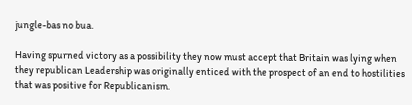jungle-bas no bua.

Having spurned victory as a possibility they now must accept that Britain was lying when they republican Leadership was originally enticed with the prospect of an end to hostilities that was positive for Republicanism.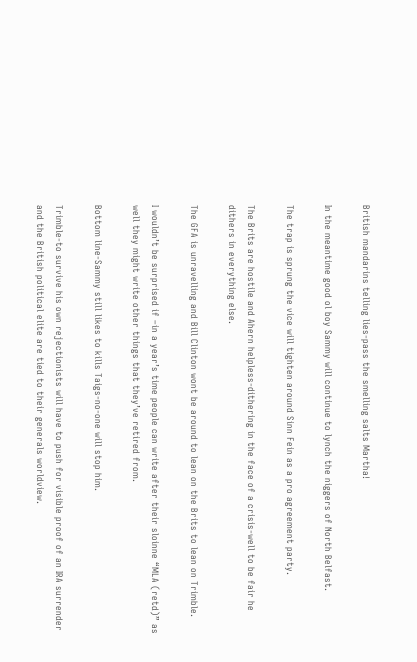British mandarins telling lies-pass the smelling salts Martha!

In the meantime good ol boy Sammy will continue to lynch the niggers of North Belfast.

The trap is sprung the vice will tighten around Sinn Fein as a pro agreement party.

The Brits are hostile and Ahern helpless-dithering in the face of a crisis-well to be fair he dithers in everything else.

The GFA is unravelling and Bill Clinton wont be around to lean on the Brits to lean on Trimble.

I wouldn’t be surprised if –in a year’s time people can write after their sloinne “MLA (retd)” as well they might write other things that they’ve retired from.

Bottom line-Sammy still likes to kills Taigs-no-one will stop him.

Trimble-to survive his own rejectionists will have to push for visible proof of an IRA surrender and the British political elite are tied to their generals worldview.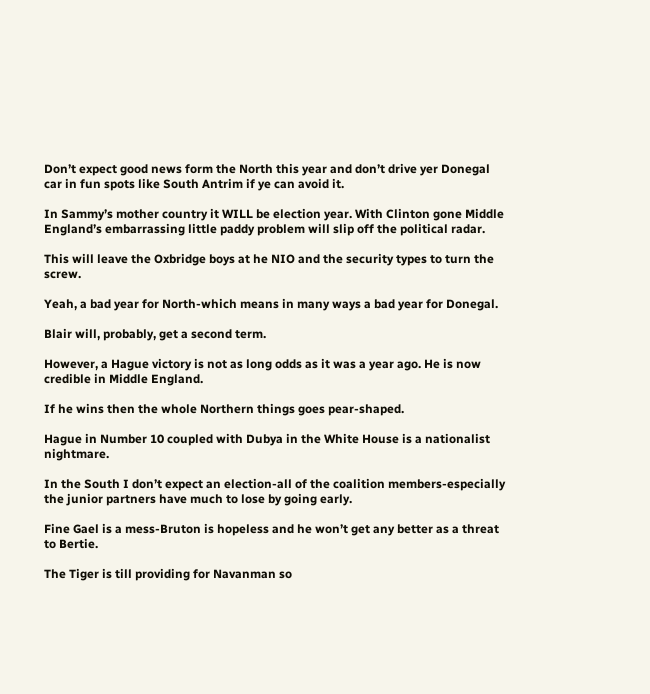Don’t expect good news form the North this year and don’t drive yer Donegal car in fun spots like South Antrim if ye can avoid it.

In Sammy’s mother country it WILL be election year. With Clinton gone Middle England’s embarrassing little paddy problem will slip off the political radar.

This will leave the Oxbridge boys at he NIO and the security types to turn the screw.

Yeah, a bad year for North-which means in many ways a bad year for Donegal.

Blair will, probably, get a second term.

However, a Hague victory is not as long odds as it was a year ago. He is now credible in Middle England.

If he wins then the whole Northern things goes pear-shaped.

Hague in Number 10 coupled with Dubya in the White House is a nationalist nightmare.

In the South I don’t expect an election-all of the coalition members-especially the junior partners have much to lose by going early.

Fine Gael is a mess-Bruton is hopeless and he won’t get any better as a threat to Bertie.

The Tiger is till providing for Navanman so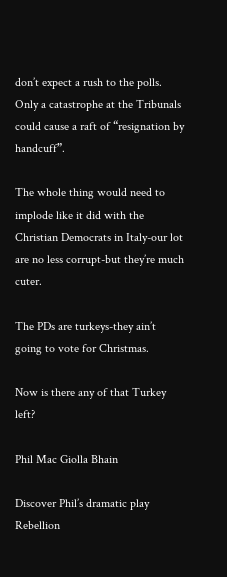don’t expect a rush to the polls. Only a catastrophe at the Tribunals could cause a raft of “resignation by handcuff”.

The whole thing would need to implode like it did with the Christian Democrats in Italy-our lot are no less corrupt-but they’re much cuter.

The PDs are turkeys-they ain’t going to vote for Christmas.

Now is there any of that Turkey left?

Phil Mac Giolla Bhain

Discover Phil’s dramatic play Rebellion